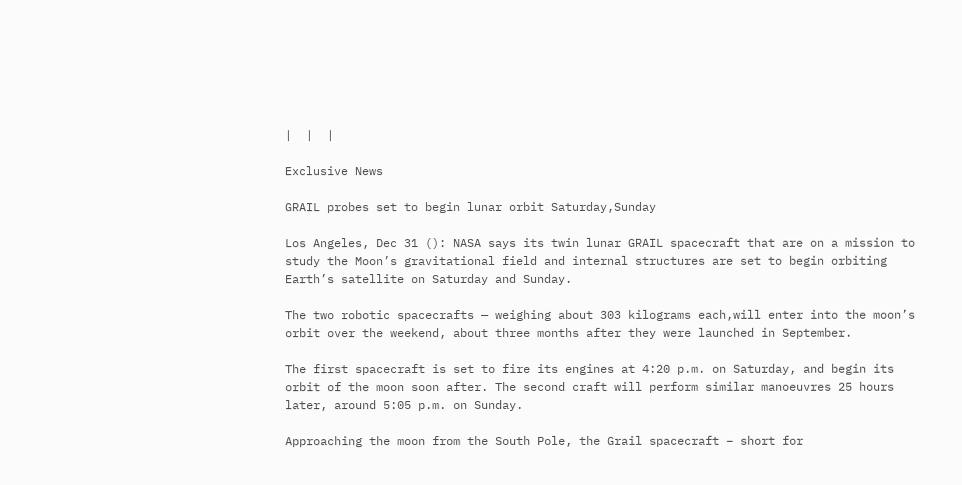|  |  |

Exclusive News

GRAIL probes set to begin lunar orbit Saturday,Sunday

Los Angeles, Dec 31 (): NASA says its twin lunar GRAIL spacecraft that are on a mission to study the Moon’s gravitational field and internal structures are set to begin orbiting Earth’s satellite on Saturday and Sunday.

The two robotic spacecrafts — weighing about 303 kilograms each,will enter into the moon’s orbit over the weekend, about three months after they were launched in September.

The first spacecraft is set to fire its engines at 4:20 p.m. on Saturday, and begin its orbit of the moon soon after. The second craft will perform similar manoeuvres 25 hours later, around 5:05 p.m. on Sunday.

Approaching the moon from the South Pole, the Grail spacecraft – short for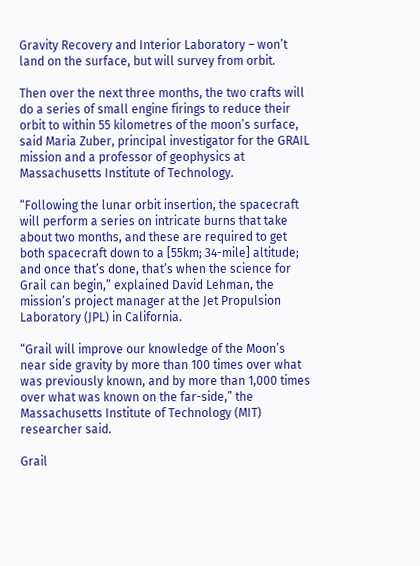Gravity Recovery and Interior Laboratory – won’t land on the surface, but will survey from orbit.

Then over the next three months, the two crafts will do a series of small engine firings to reduce their orbit to within 55 kilometres of the moon’s surface, said Maria Zuber, principal investigator for the GRAIL mission and a professor of geophysics at Massachusetts Institute of Technology.

“Following the lunar orbit insertion, the spacecraft will perform a series on intricate burns that take about two months, and these are required to get both spacecraft down to a [55km; 34-mile] altitude; and once that’s done, that’s when the science for Grail can begin,” explained David Lehman, the mission’s project manager at the Jet Propulsion Laboratory (JPL) in California.

“Grail will improve our knowledge of the Moon’s near side gravity by more than 100 times over what was previously known, and by more than 1,000 times over what was known on the far-side,” the Massachusetts Institute of Technology (MIT) researcher said.

Grail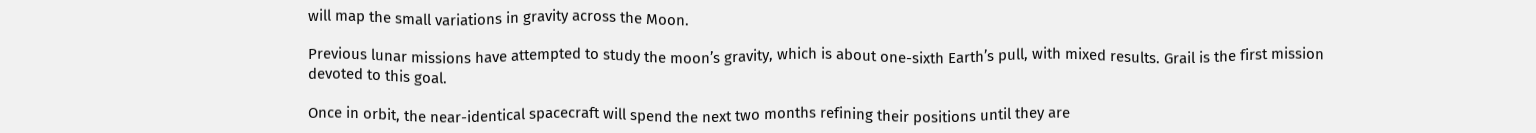will map the small variations in gravity across the Moon.

Previous lunar missions have attempted to study the moon’s gravity, which is about one-sixth Earth’s pull, with mixed results. Grail is the first mission devoted to this goal.

Once in orbit, the near-identical spacecraft will spend the next two months refining their positions until they are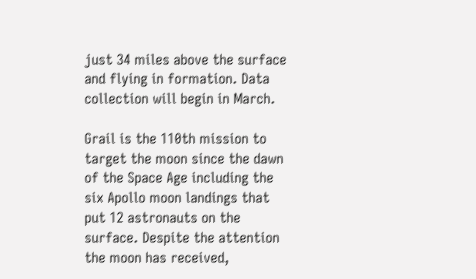just 34 miles above the surface and flying in formation. Data collection will begin in March.

Grail is the 110th mission to target the moon since the dawn of the Space Age including the six Apollo moon landings that put 12 astronauts on the surface. Despite the attention the moon has received,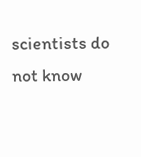scientists do not know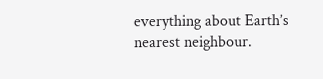everything about Earth’s nearest neighbour.